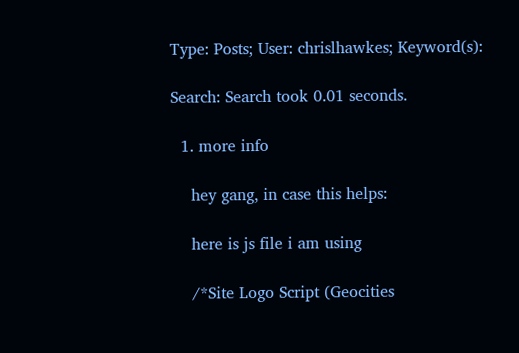Type: Posts; User: chrislhawkes; Keyword(s):

Search: Search took 0.01 seconds.

  1. more info

    hey gang, in case this helps:

    here is js file i am using

    /*Site Logo Script (Geocities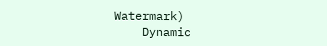Watermark)
    Dynamic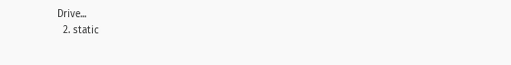Drive...
  2. static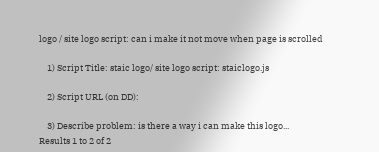logo / site logo script: can i make it not move when page is scrolled

    1) Script Title: staic logo/ site logo script: staiclogo.js

    2) Script URL (on DD):

    3) Describe problem: is there a way i can make this logo...
Results 1 to 2 of 2